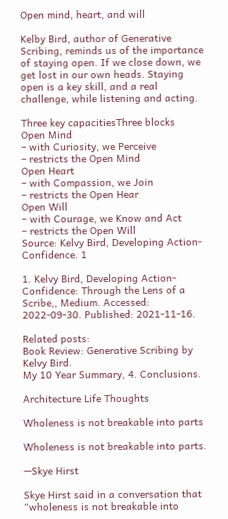Open mind, heart, and will

Kelby Bird, author of Generative Scribing, reminds us of the importance of staying open. If we close down, we get lost in our own heads. Staying open is a key skill, and a real challenge, while listening and acting.

Three key capacitiesThree blocks
Open Mind
– with Curiosity, we Perceive
– restricts the Open Mind
Open Heart
– with Compassion, we Join
– restricts the Open Hear
Open Will
– with Courage, we Know and Act
– restricts the Open Will
Source: Kelvy Bird, Developing Action-Confidence. 1

1. Kelvy Bird, Developing Action-Confidence: Through the Lens of a Scribe,, Medium. Accessed: 2022-09-30. Published: 2021-11-16.

Related posts:
Book Review: Generative Scribing by Kelvy Bird.
My 10 Year Summary, 4. Conclusions.

Architecture Life Thoughts

Wholeness is not breakable into parts

Wholeness is not breakable into parts.

—Skye Hirst

Skye Hirst said in a conversation that “wholeness is not breakable into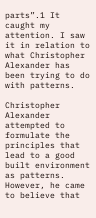parts”.1 It caught my attention. I saw it in relation to what Christopher Alexander has been trying to do with patterns.

Christopher Alexander attempted to formulate the principles that lead to a good built environment as patterns. However, he came to believe that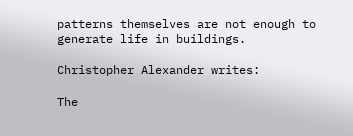patterns themselves are not enough to generate life in buildings.

Christopher Alexander writes:

The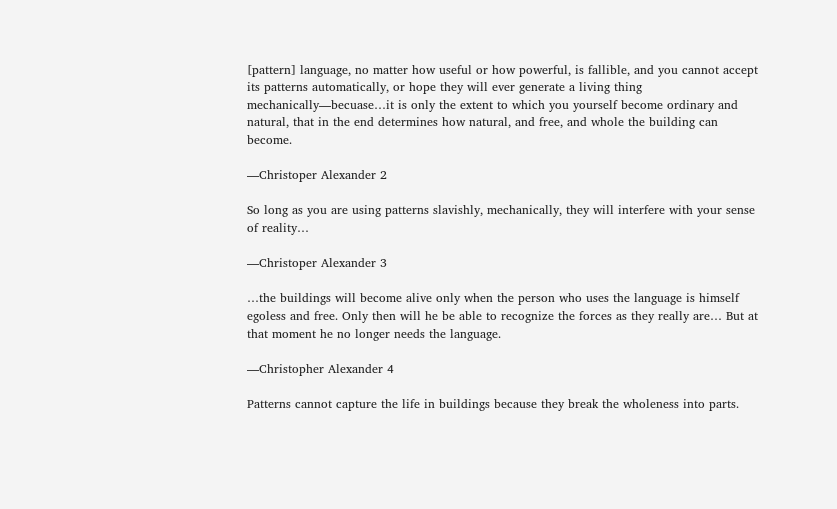[pattern] language, no matter how useful or how powerful, is fallible, and you cannot accept its patterns automatically, or hope they will ever generate a living thing mechanically—becuase…it is only the extent to which you yourself become ordinary and natural, that in the end determines how natural, and free, and whole the building can become.

—Christoper Alexander 2

So long as you are using patterns slavishly, mechanically, they will interfere with your sense of reality…

—Christoper Alexander 3

…the buildings will become alive only when the person who uses the language is himself egoless and free. Only then will he be able to recognize the forces as they really are… But at that moment he no longer needs the language.

—Christopher Alexander 4

Patterns cannot capture the life in buildings because they break the wholeness into parts.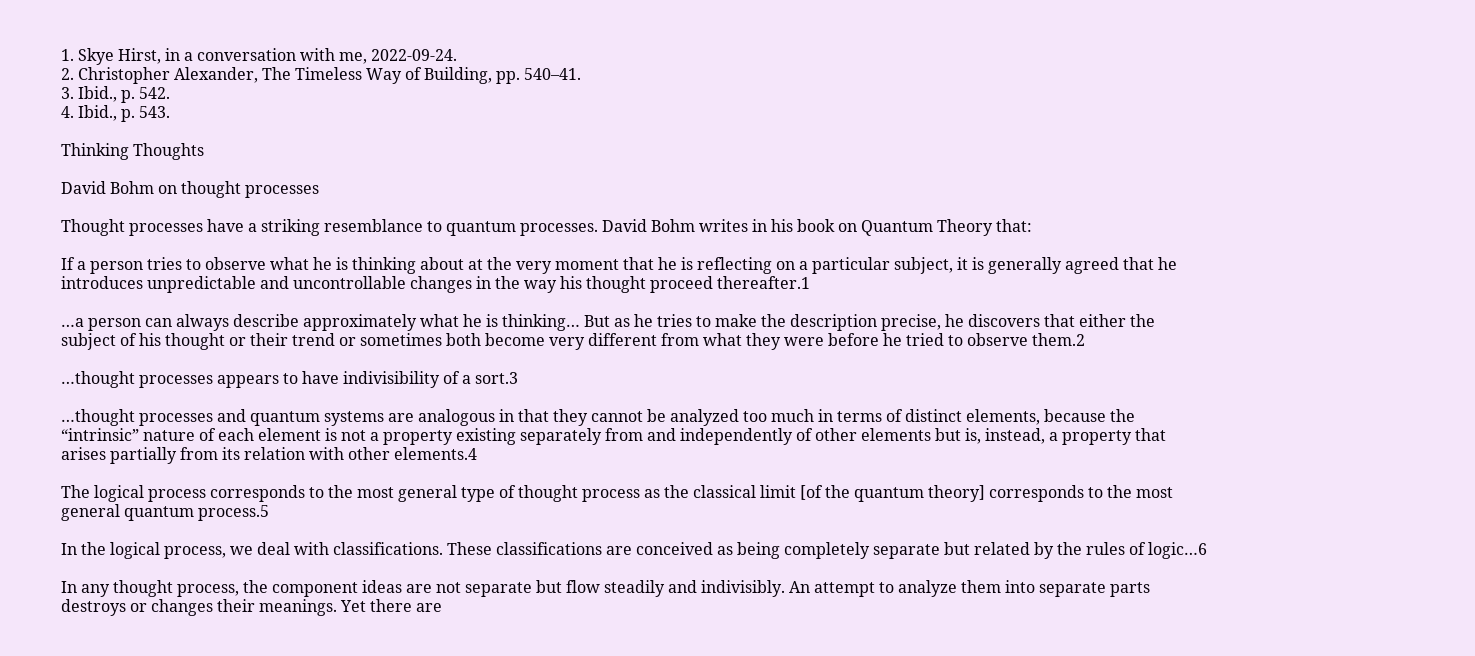1. Skye Hirst, in a conversation with me, 2022-09-24.
2. Christopher Alexander, The Timeless Way of Building, pp. 540–41.
3. Ibid., p. 542.
4. Ibid., p. 543.

Thinking Thoughts

David Bohm on thought processes

Thought processes have a striking resemblance to quantum processes. David Bohm writes in his book on Quantum Theory that:

If a person tries to observe what he is thinking about at the very moment that he is reflecting on a particular subject, it is generally agreed that he introduces unpredictable and uncontrollable changes in the way his thought proceed thereafter.1

…a person can always describe approximately what he is thinking… But as he tries to make the description precise, he discovers that either the subject of his thought or their trend or sometimes both become very different from what they were before he tried to observe them.2

…thought processes appears to have indivisibility of a sort.3

…thought processes and quantum systems are analogous in that they cannot be analyzed too much in terms of distinct elements, because the “intrinsic” nature of each element is not a property existing separately from and independently of other elements but is, instead, a property that arises partially from its relation with other elements.4

The logical process corresponds to the most general type of thought process as the classical limit [of the quantum theory] corresponds to the most general quantum process.5

In the logical process, we deal with classifications. These classifications are conceived as being completely separate but related by the rules of logic…6

In any thought process, the component ideas are not separate but flow steadily and indivisibly. An attempt to analyze them into separate parts destroys or changes their meanings. Yet there are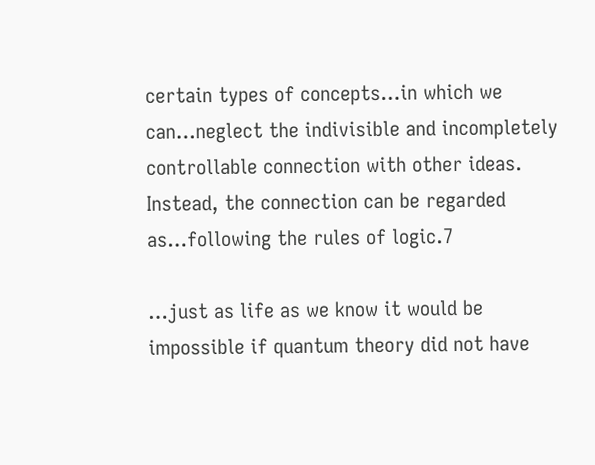certain types of concepts…in which we can…neglect the indivisible and incompletely controllable connection with other ideas. Instead, the connection can be regarded as…following the rules of logic.7

…just as life as we know it would be impossible if quantum theory did not have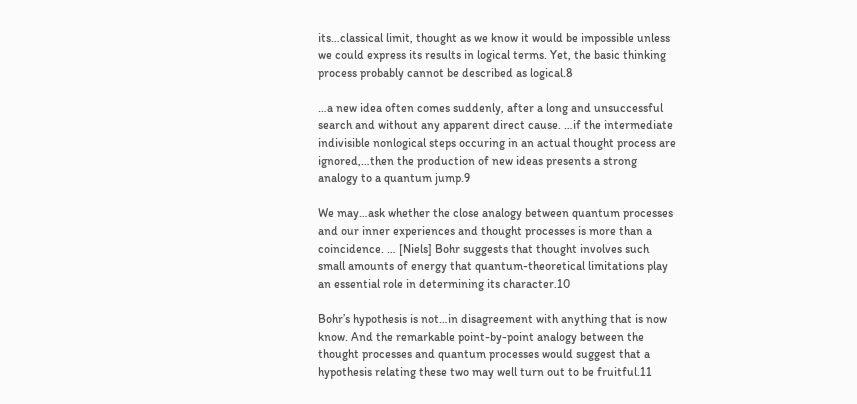its…classical limit, thought as we know it would be impossible unless we could express its results in logical terms. Yet, the basic thinking process probably cannot be described as logical.8

…a new idea often comes suddenly, after a long and unsuccessful search and without any apparent direct cause. …if the intermediate indivisible nonlogical steps occuring in an actual thought process are ignored,…then the production of new ideas presents a strong analogy to a quantum jump.9

We may…ask whether the close analogy between quantum processes and our inner experiences and thought processes is more than a coincidence. … [Niels] Bohr suggests that thought involves such small amounts of energy that quantum-theoretical limitations play an essential role in determining its character.10

Bohr’s hypothesis is not…in disagreement with anything that is now know. And the remarkable point-by-point analogy between the thought processes and quantum processes would suggest that a hypothesis relating these two may well turn out to be fruitful.11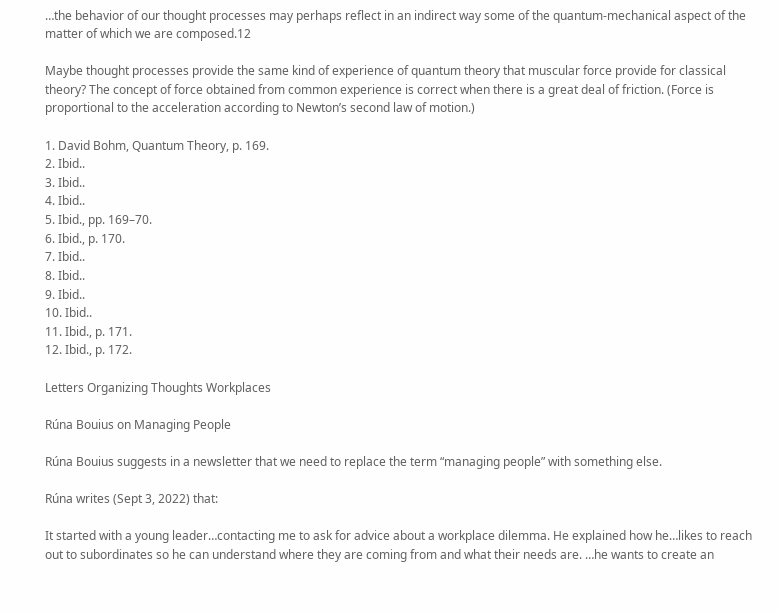…the behavior of our thought processes may perhaps reflect in an indirect way some of the quantum-mechanical aspect of the matter of which we are composed.12

Maybe thought processes provide the same kind of experience of quantum theory that muscular force provide for classical theory? The concept of force obtained from common experience is correct when there is a great deal of friction. (Force is proportional to the acceleration according to Newton’s second law of motion.)

1. David Bohm, Quantum Theory, p. 169.
2. Ibid..
3. Ibid..
4. Ibid..
5. Ibid., pp. 169–70.
6. Ibid., p. 170.
7. Ibid..
8. Ibid..
9. Ibid..
10. Ibid..
11. Ibid., p. 171.
12. Ibid., p. 172.

Letters Organizing Thoughts Workplaces

Rúna Bouius on Managing People

Rúna Bouius suggests in a newsletter that we need to replace the term “managing people” with something else.

Rúna writes (Sept 3, 2022) that:

It started with a young leader…contacting me to ask for advice about a workplace dilemma. He explained how he…likes to reach out to subordinates so he can understand where they are coming from and what their needs are. …he wants to create an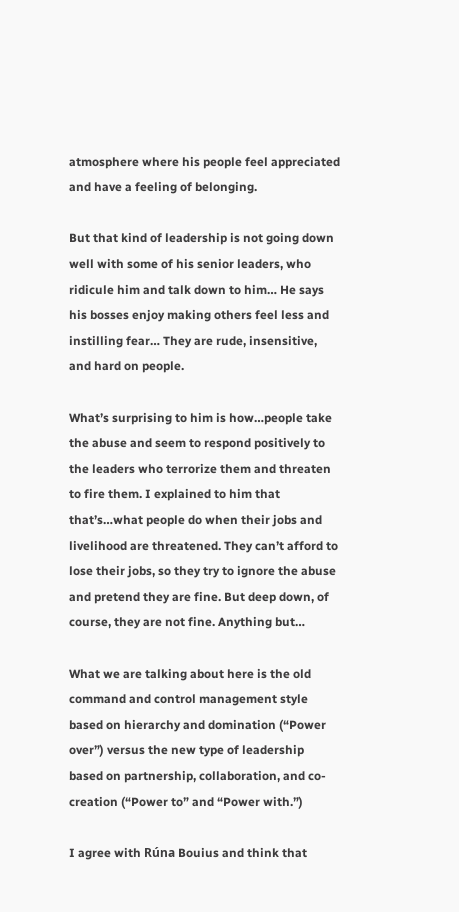atmosphere where his people feel appreciated and have a feeling of belonging.

But that kind of leadership is not going down well with some of his senior leaders, who ridicule him and talk down to him… He says his bosses enjoy making others feel less and instilling fear… They are rude, insensitive, and hard on people.

What’s surprising to him is how…people take the abuse and seem to respond positively to the leaders who terrorize them and threaten to fire them. I explained to him that that’s…what people do when their jobs and livelihood are threatened. They can’t afford to lose their jobs, so they try to ignore the abuse and pretend they are fine. But deep down, of course, they are not fine. Anything but…

What we are talking about here is the old command and control management style based on hierarchy and domination (“Power over”) versus the new type of leadership based on partnership, collaboration, and co-creation (“Power to” and “Power with.”)

I agree with Rúna Bouius and think that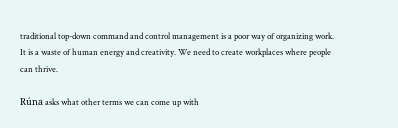traditional top-down command and control management is a poor way of organizing work. It is a waste of human energy and creativity. We need to create workplaces where people can thrive.

Rúna asks what other terms we can come up with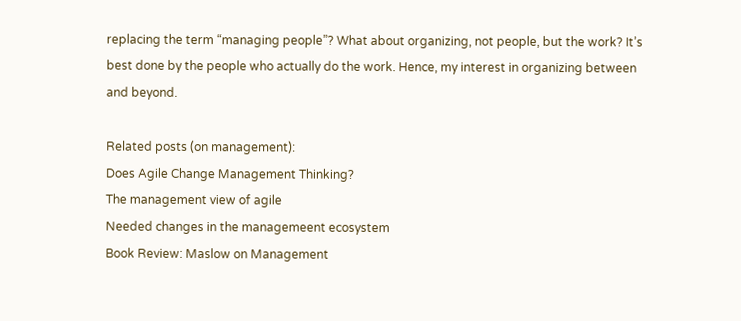replacing the term “managing people”? What about organizing, not people, but the work? It’s best done by the people who actually do the work. Hence, my interest in organizing between and beyond.

Related posts (on management):
Does Agile Change Management Thinking?
The management view of agile
Needed changes in the managemeent ecosystem
Book Review: Maslow on Management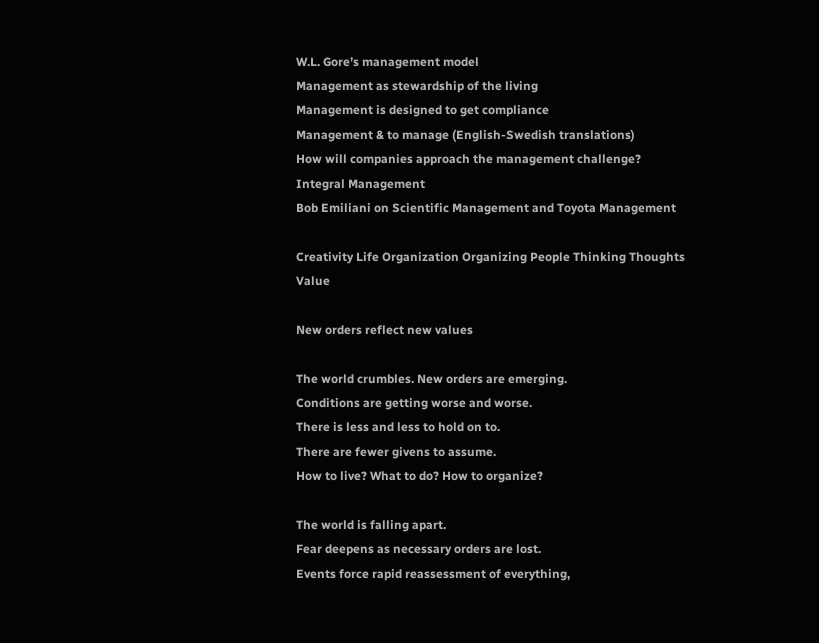W.L. Gore’s management model
Management as stewardship of the living
Management is designed to get compliance
Management & to manage (English-Swedish translations)
How will companies approach the management challenge?
Integral Management
Bob Emiliani on Scientific Management and Toyota Management

Creativity Life Organization Organizing People Thinking Thoughts Value

New orders reflect new values

The world crumbles. New orders are emerging.
Conditions are getting worse and worse.
There is less and less to hold on to.
There are fewer givens to assume.
How to live? What to do? How to organize?

The world is falling apart.
Fear deepens as necessary orders are lost.
Events force rapid reassessment of everything,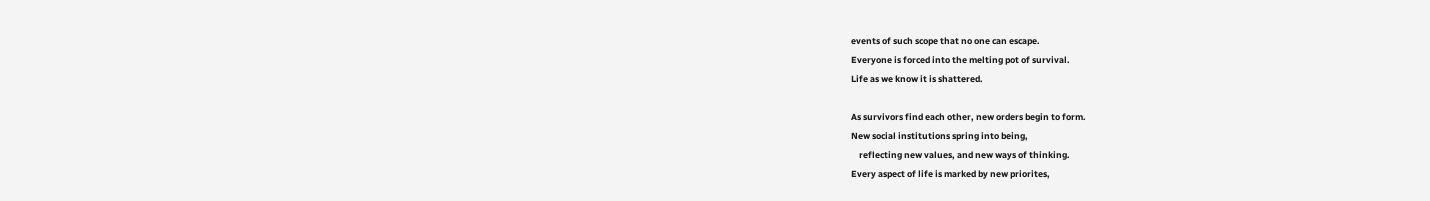events of such scope that no one can escape.
Everyone is forced into the melting pot of survival.
Life as we know it is shattered.

As survivors find each other, new orders begin to form.
New social institutions spring into being,
    reflecting new values, and new ways of thinking.
Every aspect of life is marked by new priorites,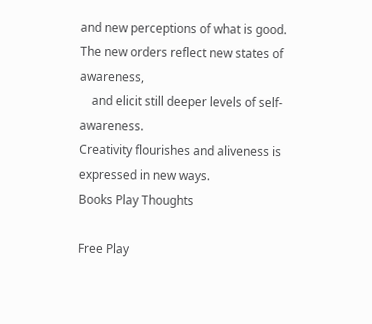and new perceptions of what is good.
The new orders reflect new states of awareness,
    and elicit still deeper levels of self-awareness.
Creativity flourishes and aliveness is expressed in new ways.
Books Play Thoughts

Free Play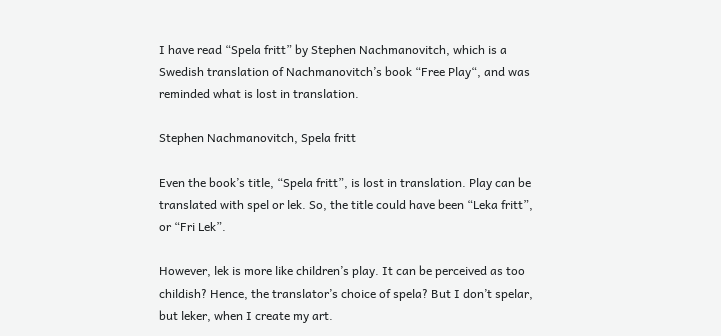I have read “Spela fritt” by Stephen Nachmanovitch, which is a Swedish translation of Nachmanovitch’s book “Free Play“, and was reminded what is lost in translation.

Stephen Nachmanovitch, Spela fritt

Even the book’s title, “Spela fritt”, is lost in translation. Play can be translated with spel or lek. So, the title could have been “Leka fritt”, or “Fri Lek”.

However, lek is more like children’s play. It can be perceived as too childish? Hence, the translator’s choice of spela? But I don’t spelar, but leker, when I create my art.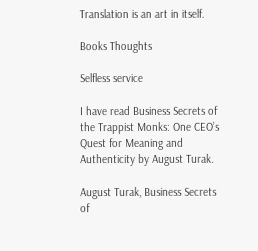Translation is an art in itself.

Books Thoughts

Selfless service

I have read Business Secrets of the Trappist Monks: One CEO’s Quest for Meaning and Authenticity by August Turak.

August Turak, Business Secrets of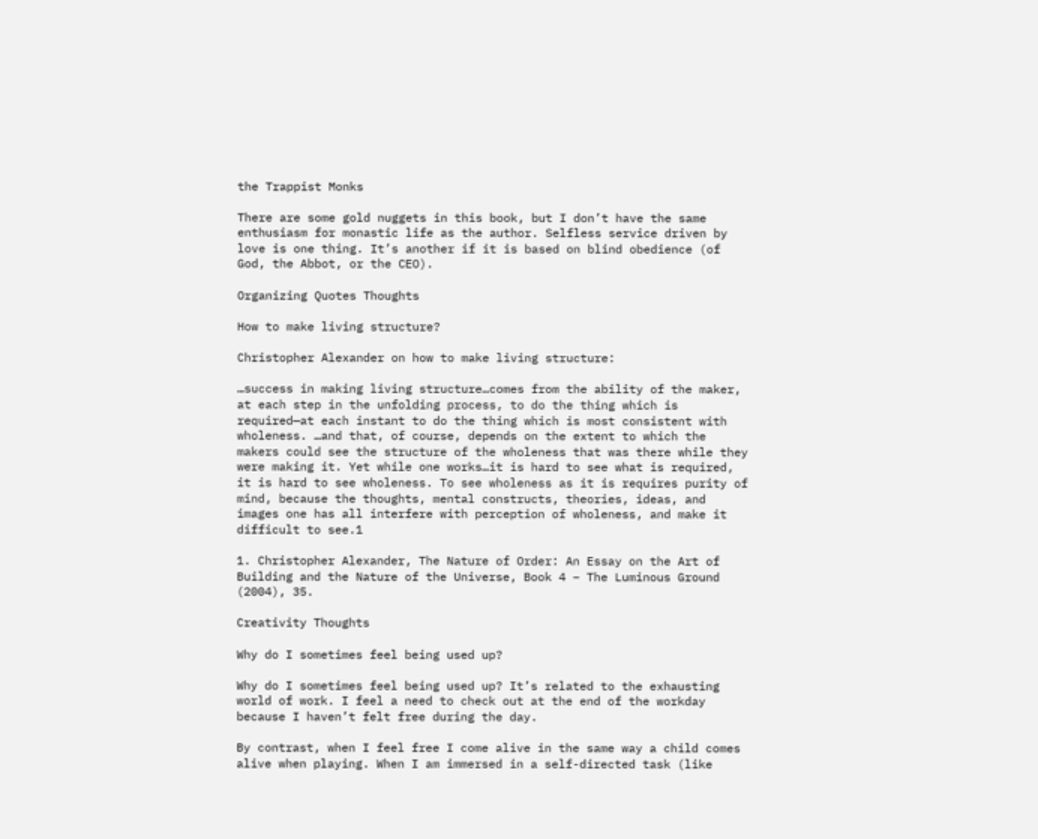the Trappist Monks

There are some gold nuggets in this book, but I don’t have the same enthusiasm for monastic life as the author. Selfless service driven by love is one thing. It’s another if it is based on blind obedience (of God, the Abbot, or the CEO).

Organizing Quotes Thoughts

How to make living structure?

Christopher Alexander on how to make living structure:

…success in making living structure…comes from the ability of the maker, at each step in the unfolding process, to do the thing which is required—at each instant to do the thing which is most consistent with wholeness. …and that, of course, depends on the extent to which the makers could see the structure of the wholeness that was there while they were making it. Yet while one works…it is hard to see what is required, it is hard to see wholeness. To see wholeness as it is requires purity of mind, because the thoughts, mental constructs, theories, ideas, and images one has all interfere with perception of wholeness, and make it difficult to see.1

1. Christopher Alexander, The Nature of Order: An Essay on the Art of Building and the Nature of the Universe, Book 4 – The Luminous Ground (2004), 35.

Creativity Thoughts

Why do I sometimes feel being used up?

Why do I sometimes feel being used up? It’s related to the exhausting world of work. I feel a need to check out at the end of the workday because I haven’t felt free during the day.

By contrast, when I feel free I come alive in the same way a child comes alive when playing. When I am immersed in a self-directed task (like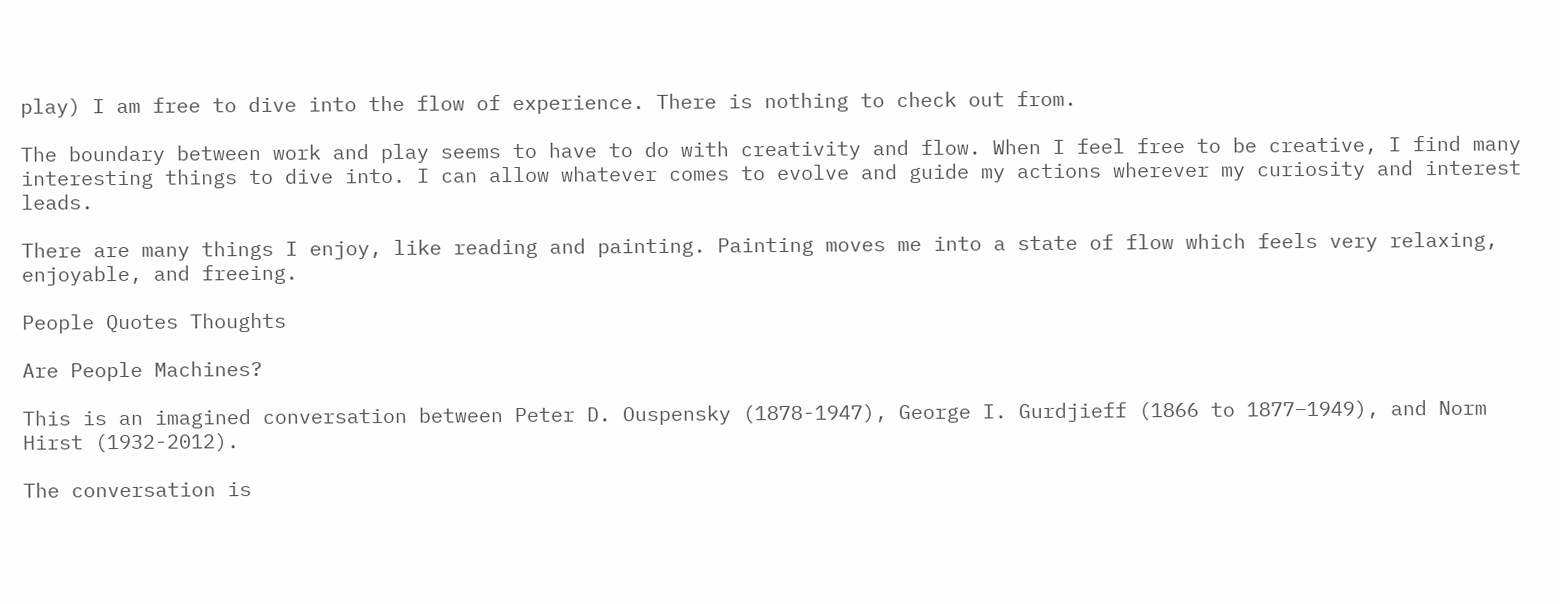play) I am free to dive into the flow of experience. There is nothing to check out from.

The boundary between work and play seems to have to do with creativity and flow. When I feel free to be creative, I find many interesting things to dive into. I can allow whatever comes to evolve and guide my actions wherever my curiosity and interest leads.

There are many things I enjoy, like reading and painting. Painting moves me into a state of flow which feels very relaxing, enjoyable, and freeing.

People Quotes Thoughts

Are People Machines?

This is an imagined conversation between Peter D. Ouspensky (1878-1947), George I. Gurdjieff (1866 to 1877–1949), and Norm Hirst (1932-2012).

The conversation is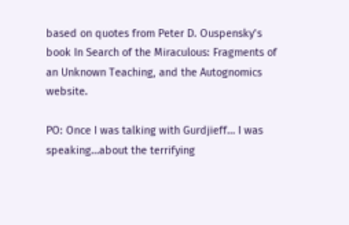based on quotes from Peter D. Ouspensky’s book In Search of the Miraculous: Fragments of an Unknown Teaching, and the Autognomics website.

PO: Once I was talking with Gurdjieff… I was speaking…about the terrifying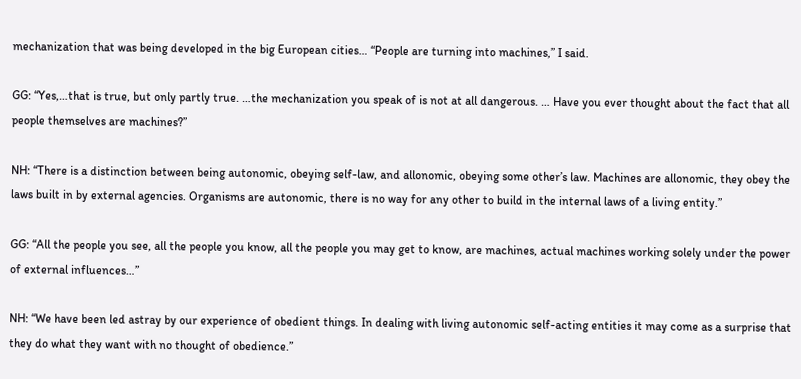mechanization that was being developed in the big European cities… “People are turning into machines,” I said.

GG: “Yes,…that is true, but only partly true. …the mechanization you speak of is not at all dangerous. … Have you ever thought about the fact that all people themselves are machines?”

NH: “There is a distinction between being autonomic, obeying self-law, and allonomic, obeying some other’s law. Machines are allonomic, they obey the laws built in by external agencies. Organisms are autonomic, there is no way for any other to build in the internal laws of a living entity.”

GG: “All the people you see, all the people you know, all the people you may get to know, are machines, actual machines working solely under the power of external influences…”

NH: “We have been led astray by our experience of obedient things. In dealing with living autonomic self-acting entities it may come as a surprise that they do what they want with no thought of obedience.”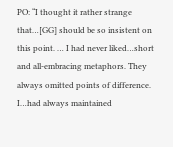PO: “I thought it rather strange that…[GG] should be so insistent on this point. … I had never liked…short and all-embracing metaphors. They always omitted points of difference. I…had always maintained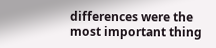differences were the most important thing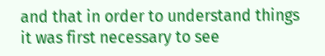and that in order to understand things it was first necessary to see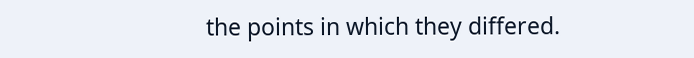the points in which they differed.